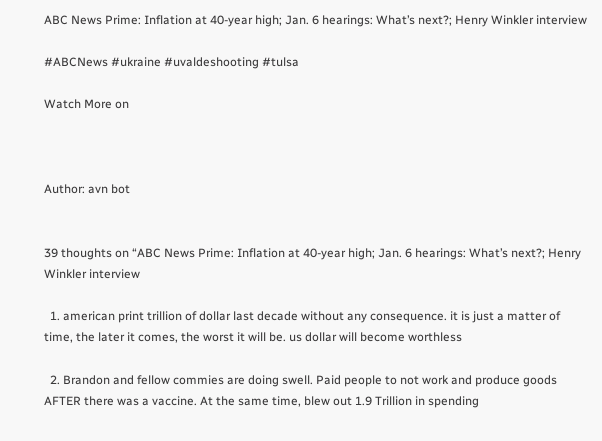ABC News Prime: Inflation at 40-year high; Jan. 6 hearings: What’s next?; Henry Winkler interview

#ABCNews #ukraine #uvaldeshooting #tulsa

Watch More on



Author: avn bot


39 thoughts on “ABC News Prime: Inflation at 40-year high; Jan. 6 hearings: What’s next?; Henry Winkler interview

  1. american print trillion of dollar last decade without any consequence. it is just a matter of time, the later it comes, the worst it will be. us dollar will become worthless

  2. Brandon and fellow commies are doing swell. Paid people to not work and produce goods AFTER there was a vaccine. At the same time, blew out 1.9 Trillion in spending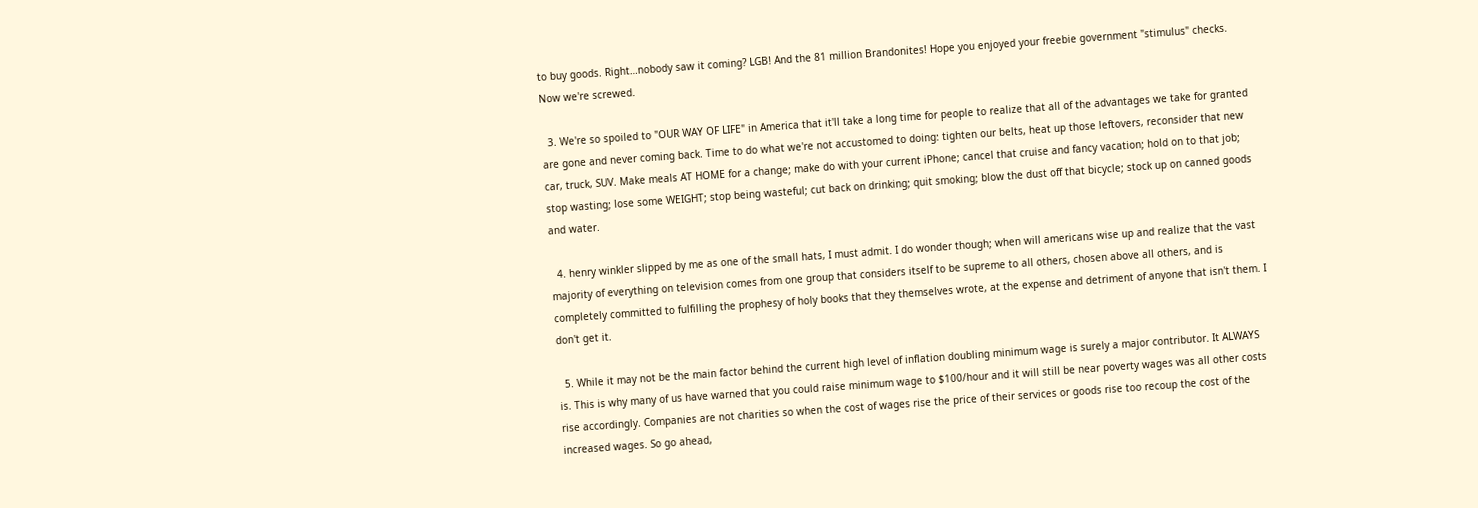to buy goods. Right…nobody saw it coming? LGB! And the 81 million Brandonites! Hope you enjoyed your freebie government "stimulus" checks. Now we're screwed.

  3. We're so spoiled to "OUR WAY OF LIFE" in America that it'll take a long time for people to realize that all of the advantages we take for granted are gone and never coming back. Time to do what we're not accustomed to doing: tighten our belts, heat up those leftovers, reconsider that new car, truck, SUV. Make meals AT HOME for a change; make do with your current iPhone; cancel that cruise and fancy vacation; hold on to that job; stop wasting; lose some WEIGHT; stop being wasteful; cut back on drinking; quit smoking; blow the dust off that bicycle; stock up on canned goods and water.

  4. henry winkler slipped by me as one of the small hats, I must admit. I do wonder though; when will americans wise up and realize that the vast majority of everything on television comes from one group that considers itself to be supreme to all others, chosen above all others, and is completely committed to fulfilling the prophesy of holy books that they themselves wrote, at the expense and detriment of anyone that isn't them. I don't get it.

  5. While it may not be the main factor behind the current high level of inflation doubling minimum wage is surely a major contributor. It ALWAYS is. This is why many of us have warned that you could raise minimum wage to $100/hour and it will still be near poverty wages was all other costs rise accordingly. Companies are not charities so when the cost of wages rise the price of their services or goods rise too recoup the cost of the increased wages. So go ahead,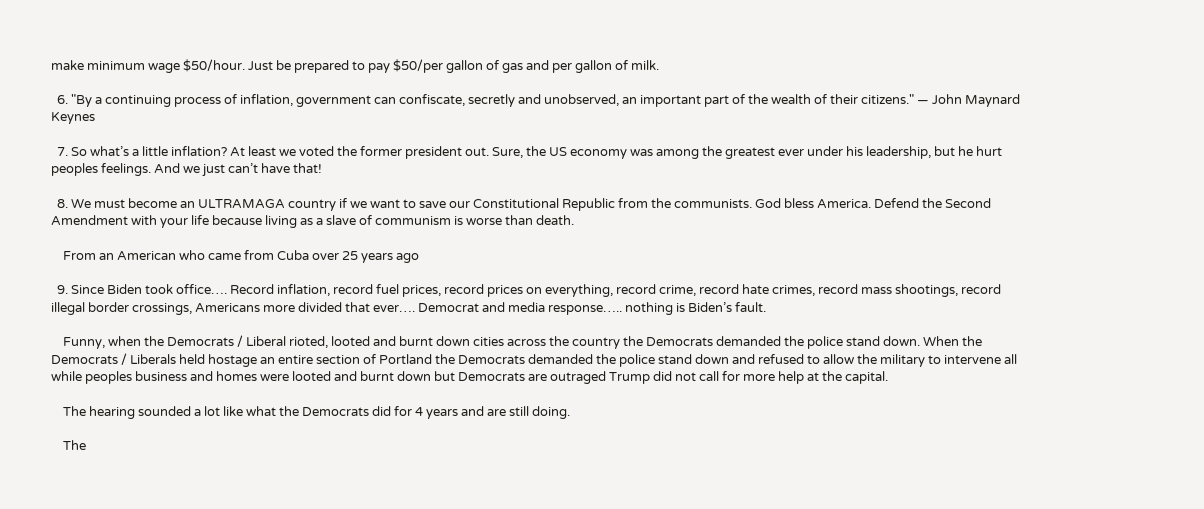make minimum wage $50/hour. Just be prepared to pay $50/per gallon of gas and per gallon of milk.

  6. "By a continuing process of inflation, government can confiscate, secretly and unobserved, an important part of the wealth of their citizens." — John Maynard Keynes

  7. So what’s a little inflation? At least we voted the former president out. Sure, the US economy was among the greatest ever under his leadership, but he hurt peoples feelings. And we just can’t have that!

  8. We must become an ULTRAMAGA country if we want to save our Constitutional Republic from the communists. God bless America. Defend the Second Amendment with your life because living as a slave of communism is worse than death.

    From an American who came from Cuba over 25 years ago

  9. Since Biden took office…. Record inflation, record fuel prices, record prices on everything, record crime, record hate crimes, record mass shootings, record illegal border crossings, Americans more divided that ever…. Democrat and media response….. nothing is Biden’s fault.

    Funny, when the Democrats / Liberal rioted, looted and burnt down cities across the country the Democrats demanded the police stand down. When the Democrats / Liberals held hostage an entire section of Portland the Democrats demanded the police stand down and refused to allow the military to intervene all while peoples business and homes were looted and burnt down but Democrats are outraged Trump did not call for more help at the capital.

    The hearing sounded a lot like what the Democrats did for 4 years and are still doing.

    The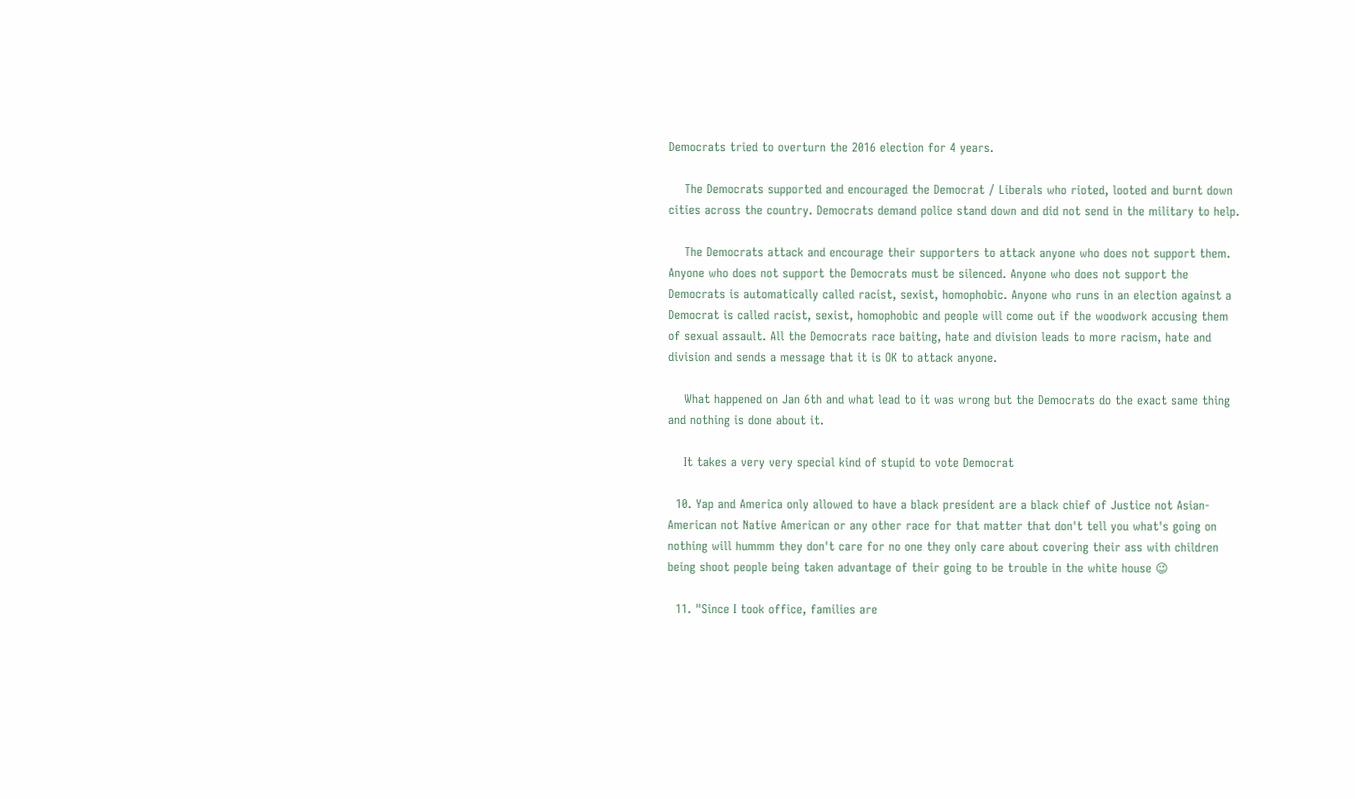Democrats tried to overturn the 2016 election for 4 years.

    The Democrats supported and encouraged the Democrat / Liberals who rioted, looted and burnt down cities across the country. Democrats demand police stand down and did not send in the military to help.

    The Democrats attack and encourage their supporters to attack anyone who does not support them. Anyone who does not support the Democrats must be silenced. Anyone who does not support the Democrats is automatically called racist, sexist, homophobic. Anyone who runs in an election against a Democrat is called racist, sexist, homophobic and people will come out if the woodwork accusing them of sexual assault. All the Democrats race baiting, hate and division leads to more racism, hate and division and sends a message that it is OK to attack anyone.

    What happened on Jan 6th and what lead to it was wrong but the Democrats do the exact same thing and nothing is done about it.

    It takes a very very special kind of stupid to vote Democrat

  10. Yap and America only allowed to have a black president are a black chief of Justice not Asian-American not Native American or any other race for that matter that don't tell you what's going on nothing will hummm they don't care for no one they only care about covering their ass with children being shoot people being taken advantage of their going to be trouble in the white house 😉

  11. "Since I took office, families are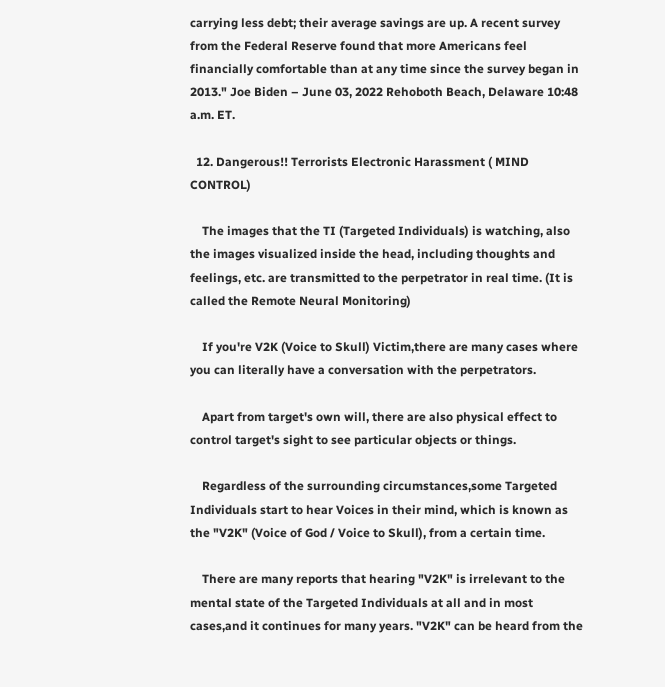carrying less debt; their average savings are up. A recent survey from the Federal Reserve found that more Americans feel financially comfortable than at any time since the survey began in 2013." Joe Biden – June 03, 2022 Rehoboth Beach, Delaware 10:48 a.m. ET.

  12. Dangerous!! Terrorists Electronic Harassment ( MIND CONTROL)

    The images that the TI (Targeted Individuals) is watching, also the images visualized inside the head, including thoughts and feelings, etc. are transmitted to the perpetrator in real time. (It is called the Remote Neural Monitoring)

    If you're V2K (Voice to Skull) Victim,there are many cases where you can literally have a conversation with the perpetrators.

    Apart from target's own will, there are also physical effect to control target's sight to see particular objects or things.

    Regardless of the surrounding circumstances,some Targeted Individuals start to hear Voices in their mind, which is known as the "V2K" (Voice of God / Voice to Skull), from a certain time.

    There are many reports that hearing "V2K" is irrelevant to the mental state of the Targeted Individuals at all and in most cases,and it continues for many years. "V2K" can be heard from the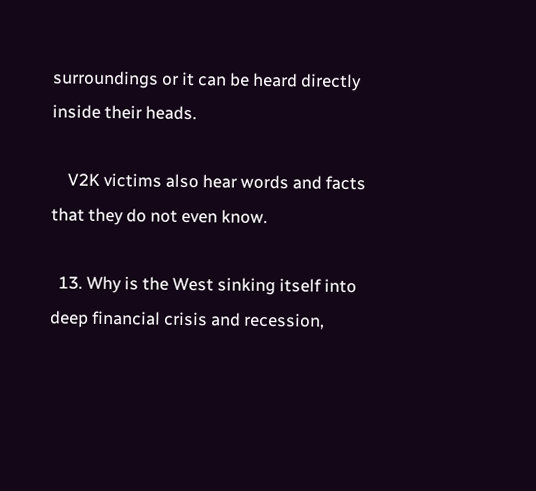surroundings or it can be heard directly inside their heads.

    V2K victims also hear words and facts that they do not even know.

  13. Why is the West sinking itself into deep financial crisis and recession,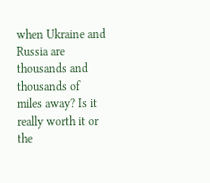when Ukraine and Russia are thousands and thousands of miles away? Is it really worth it or the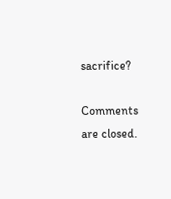sacrifice?

Comments are closed.